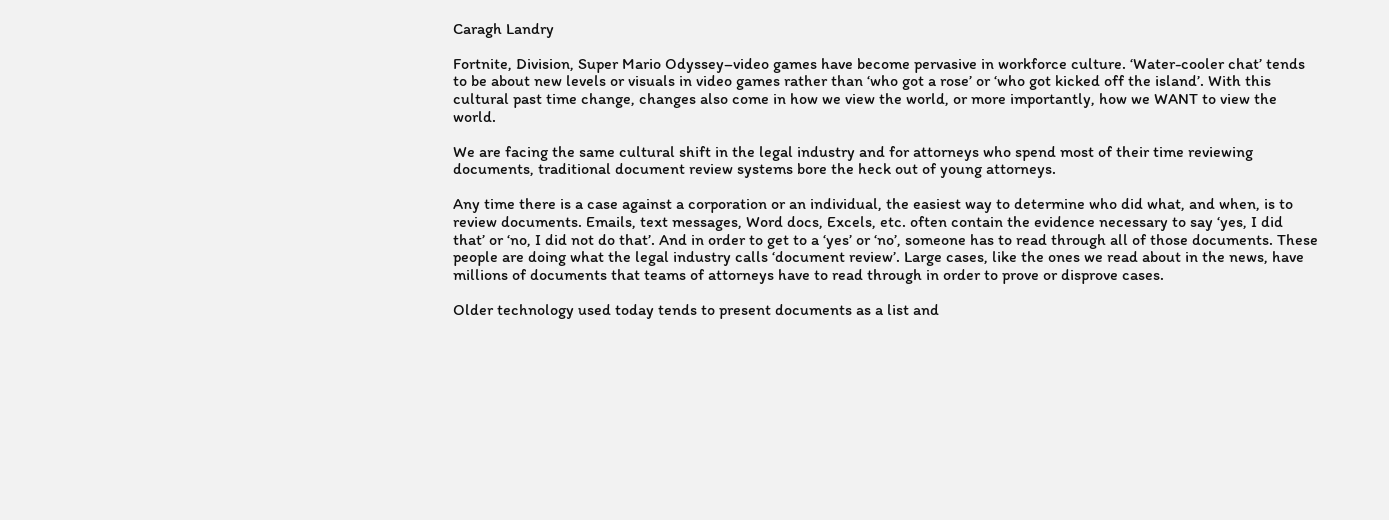Caragh Landry

Fortnite, Division, Super Mario Odyssey–video games have become pervasive in workforce culture. ‘Water-cooler chat’ tends to be about new levels or visuals in video games rather than ‘who got a rose’ or ‘who got kicked off the island’. With this cultural past time change, changes also come in how we view the world, or more importantly, how we WANT to view the world.

We are facing the same cultural shift in the legal industry and for attorneys who spend most of their time reviewing documents, traditional document review systems bore the heck out of young attorneys.

Any time there is a case against a corporation or an individual, the easiest way to determine who did what, and when, is to review documents. Emails, text messages, Word docs, Excels, etc. often contain the evidence necessary to say ‘yes, I did that’ or ‘no, I did not do that’. And in order to get to a ‘yes’ or ‘no’, someone has to read through all of those documents. These people are doing what the legal industry calls ‘document review’. Large cases, like the ones we read about in the news, have millions of documents that teams of attorneys have to read through in order to prove or disprove cases.

Older technology used today tends to present documents as a list and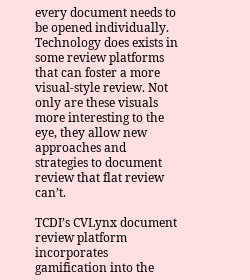every document needs to be opened individually. Technology does exists in some review platforms that can foster a more visual-style review. Not only are these visuals more interesting to the eye, they allow new approaches and strategies to document review that flat review can’t.

TCDI’s CVLynx document review platform incorporates gamification into the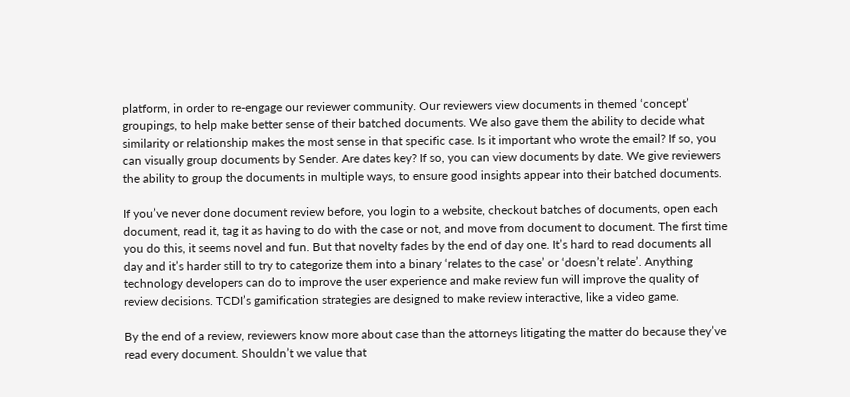platform, in order to re-engage our reviewer community. Our reviewers view documents in themed ‘concept’ groupings, to help make better sense of their batched documents. We also gave them the ability to decide what similarity or relationship makes the most sense in that specific case. Is it important who wrote the email? If so, you can visually group documents by Sender. Are dates key? If so, you can view documents by date. We give reviewers the ability to group the documents in multiple ways, to ensure good insights appear into their batched documents.

If you’ve never done document review before, you login to a website, checkout batches of documents, open each document, read it, tag it as having to do with the case or not, and move from document to document. The first time you do this, it seems novel and fun. But that novelty fades by the end of day one. It’s hard to read documents all day and it’s harder still to try to categorize them into a binary ‘relates to the case’ or ‘doesn’t relate’. Anything technology developers can do to improve the user experience and make review fun will improve the quality of review decisions. TCDI’s gamification strategies are designed to make review interactive, like a video game.

By the end of a review, reviewers know more about case than the attorneys litigating the matter do because they’ve read every document. Shouldn’t we value that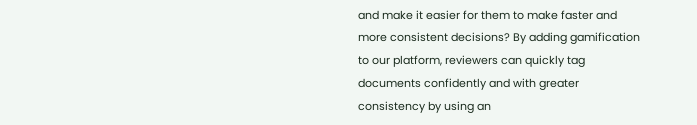and make it easier for them to make faster and more consistent decisions? By adding gamification to our platform, reviewers can quickly tag documents confidently and with greater consistency by using an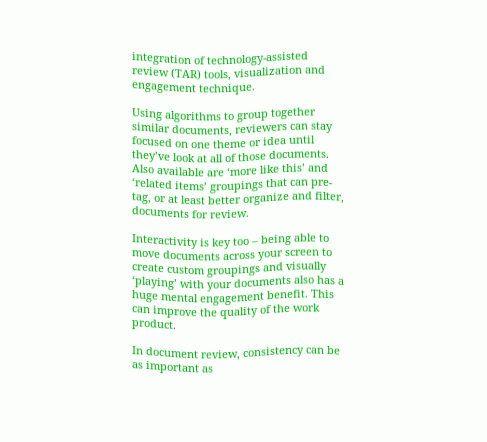integration of technology-assisted review (TAR) tools, visualization and engagement technique.

Using algorithms to group together similar documents, reviewers can stay focused on one theme or idea until they’ve look at all of those documents. Also available are ‘more like this’ and ‘related items’ groupings that can pre-tag, or at least better organize and filter, documents for review.

Interactivity is key too – being able to move documents across your screen to create custom groupings and visually ‘playing’ with your documents also has a huge mental engagement benefit. This can improve the quality of the work product.

In document review, consistency can be as important as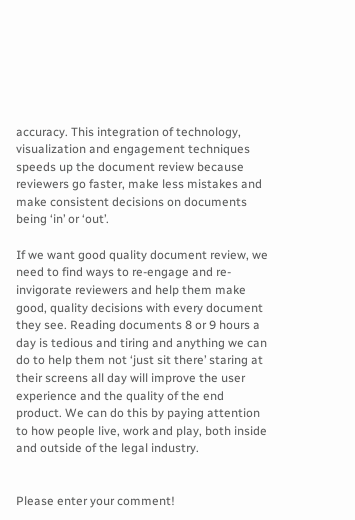accuracy. This integration of technology, visualization and engagement techniques speeds up the document review because reviewers go faster, make less mistakes and make consistent decisions on documents being ‘in’ or ‘out’.

If we want good quality document review, we need to find ways to re-engage and re-invigorate reviewers and help them make good, quality decisions with every document they see. Reading documents 8 or 9 hours a day is tedious and tiring and anything we can do to help them not ‘just sit there’ staring at their screens all day will improve the user experience and the quality of the end product. We can do this by paying attention to how people live, work and play, both inside and outside of the legal industry.


Please enter your comment!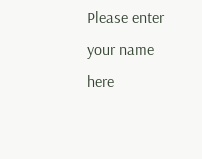Please enter your name here